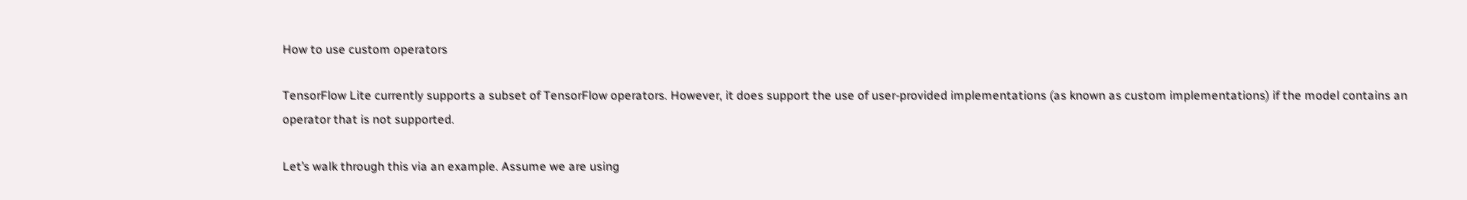How to use custom operators

TensorFlow Lite currently supports a subset of TensorFlow operators. However, it does support the use of user-provided implementations (as known as custom implementations) if the model contains an operator that is not supported.

Let’s walk through this via an example. Assume we are using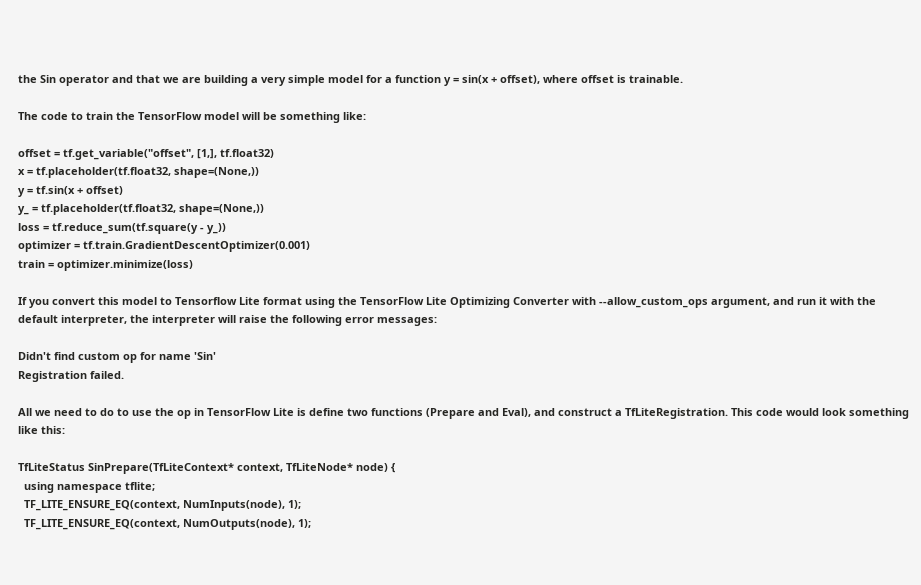the Sin operator and that we are building a very simple model for a function y = sin(x + offset), where offset is trainable.

The code to train the TensorFlow model will be something like:

offset = tf.get_variable("offset", [1,], tf.float32)
x = tf.placeholder(tf.float32, shape=(None,))
y = tf.sin(x + offset)
y_ = tf.placeholder(tf.float32, shape=(None,))
loss = tf.reduce_sum(tf.square(y - y_))
optimizer = tf.train.GradientDescentOptimizer(0.001)
train = optimizer.minimize(loss)

If you convert this model to Tensorflow Lite format using the TensorFlow Lite Optimizing Converter with --allow_custom_ops argument, and run it with the default interpreter, the interpreter will raise the following error messages:

Didn't find custom op for name 'Sin'
Registration failed.

All we need to do to use the op in TensorFlow Lite is define two functions (Prepare and Eval), and construct a TfLiteRegistration. This code would look something like this:

TfLiteStatus SinPrepare(TfLiteContext* context, TfLiteNode* node) {
  using namespace tflite;
  TF_LITE_ENSURE_EQ(context, NumInputs(node), 1);
  TF_LITE_ENSURE_EQ(context, NumOutputs(node), 1);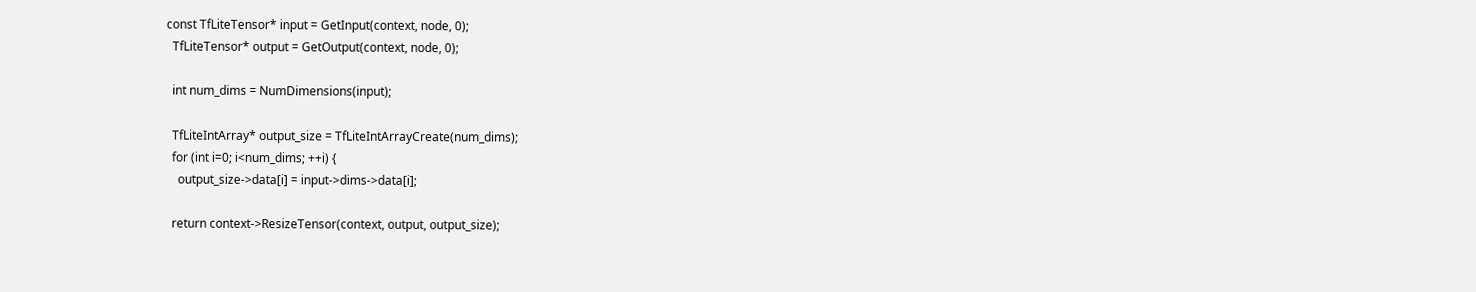const TfLiteTensor* input = GetInput(context, node, 0);
  TfLiteTensor* output = GetOutput(context, node, 0);

  int num_dims = NumDimensions(input);

  TfLiteIntArray* output_size = TfLiteIntArrayCreate(num_dims);
  for (int i=0; i<num_dims; ++i) {
    output_size->data[i] = input->dims->data[i];

  return context->ResizeTensor(context, output, output_size);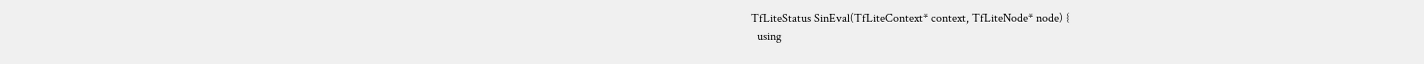TfLiteStatus SinEval(TfLiteContext* context, TfLiteNode* node) {
  using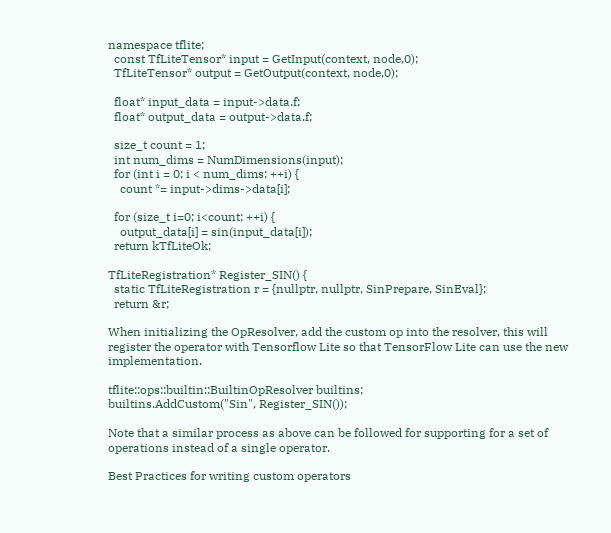namespace tflite;
  const TfLiteTensor* input = GetInput(context, node,0);
  TfLiteTensor* output = GetOutput(context, node,0);

  float* input_data = input->data.f;
  float* output_data = output->data.f;

  size_t count = 1;
  int num_dims = NumDimensions(input);
  for (int i = 0; i < num_dims; ++i) {
    count *= input->dims->data[i];

  for (size_t i=0; i<count; ++i) {
    output_data[i] = sin(input_data[i]);
  return kTfLiteOk;

TfLiteRegistration* Register_SIN() {
  static TfLiteRegistration r = {nullptr, nullptr, SinPrepare, SinEval};
  return &r;

When initializing the OpResolver, add the custom op into the resolver, this will register the operator with Tensorflow Lite so that TensorFlow Lite can use the new implementation.

tflite::ops::builtin::BuiltinOpResolver builtins;
builtins.AddCustom("Sin", Register_SIN());

Note that a similar process as above can be followed for supporting for a set of operations instead of a single operator.

Best Practices for writing custom operators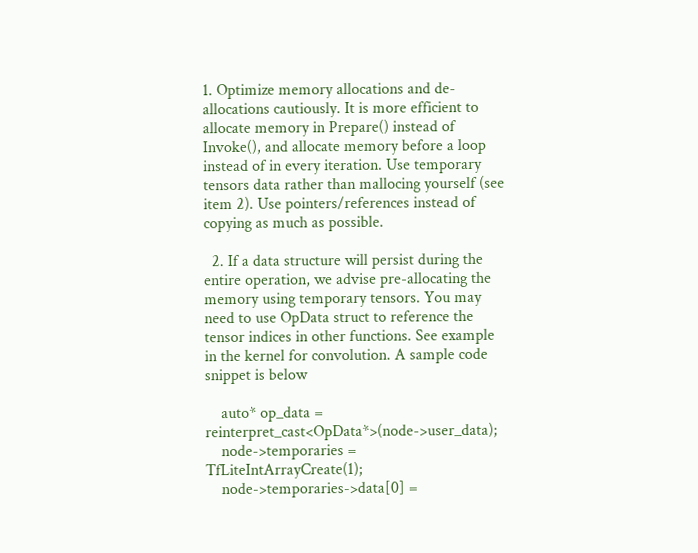1. Optimize memory allocations and de-allocations cautiously. It is more efficient to allocate memory in Prepare() instead of Invoke(), and allocate memory before a loop instead of in every iteration. Use temporary tensors data rather than mallocing yourself (see item 2). Use pointers/references instead of copying as much as possible.

  2. If a data structure will persist during the entire operation, we advise pre-allocating the memory using temporary tensors. You may need to use OpData struct to reference the tensor indices in other functions. See example in the kernel for convolution. A sample code snippet is below

    auto* op_data = reinterpret_cast<OpData*>(node->user_data);
    node->temporaries = TfLiteIntArrayCreate(1);
    node->temporaries->data[0] =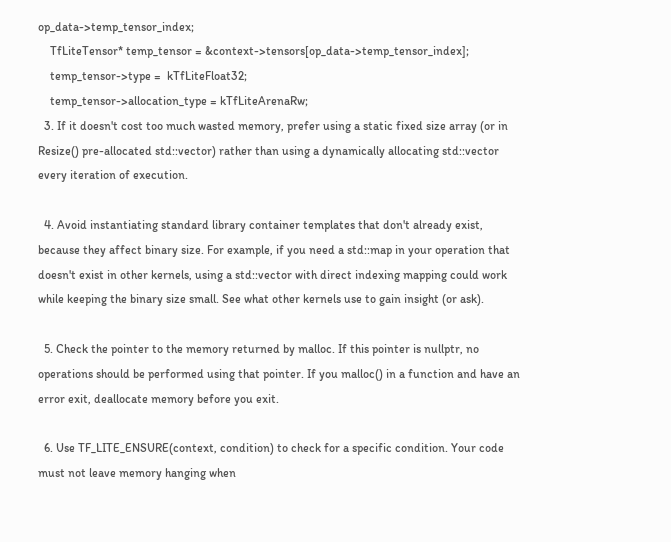op_data->temp_tensor_index;
    TfLiteTensor* temp_tensor = &context->tensors[op_data->temp_tensor_index];
    temp_tensor->type =  kTfLiteFloat32;
    temp_tensor->allocation_type = kTfLiteArenaRw;
  3. If it doesn't cost too much wasted memory, prefer using a static fixed size array (or in Resize() pre-allocated std::vector) rather than using a dynamically allocating std::vector every iteration of execution.

  4. Avoid instantiating standard library container templates that don't already exist, because they affect binary size. For example, if you need a std::map in your operation that doesn't exist in other kernels, using a std::vector with direct indexing mapping could work while keeping the binary size small. See what other kernels use to gain insight (or ask).

  5. Check the pointer to the memory returned by malloc. If this pointer is nullptr, no operations should be performed using that pointer. If you malloc() in a function and have an error exit, deallocate memory before you exit.

  6. Use TF_LITE_ENSURE(context, condition) to check for a specific condition. Your code must not leave memory hanging when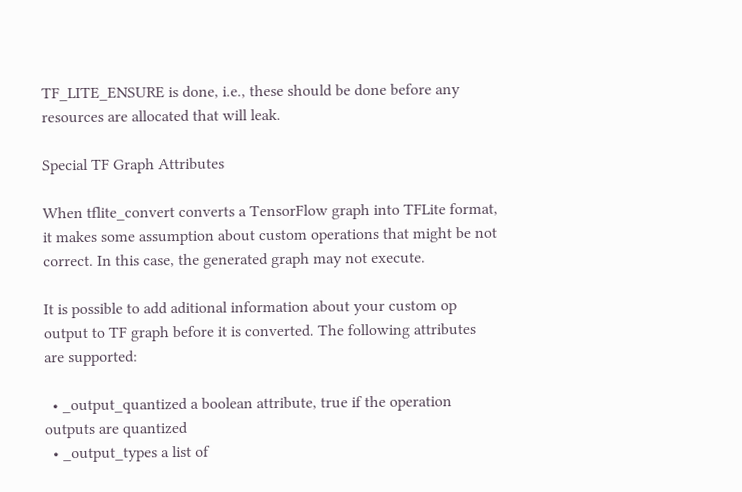TF_LITE_ENSURE is done, i.e., these should be done before any resources are allocated that will leak.

Special TF Graph Attributes

When tflite_convert converts a TensorFlow graph into TFLite format, it makes some assumption about custom operations that might be not correct. In this case, the generated graph may not execute.

It is possible to add aditional information about your custom op output to TF graph before it is converted. The following attributes are supported:

  • _output_quantized a boolean attribute, true if the operation outputs are quantized
  • _output_types a list of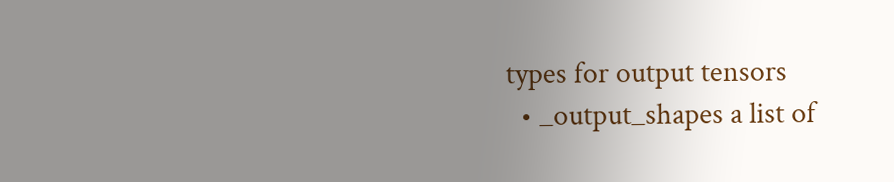types for output tensors
  • _output_shapes a list of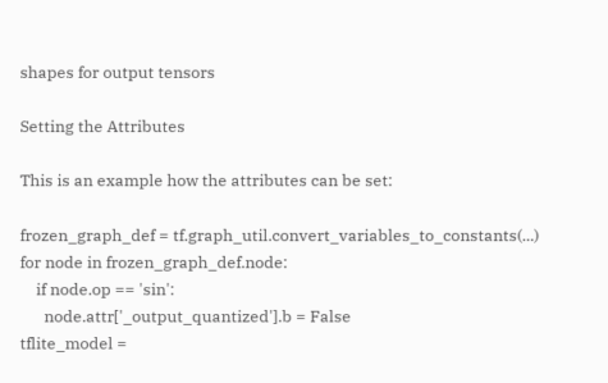shapes for output tensors

Setting the Attributes

This is an example how the attributes can be set:

frozen_graph_def = tf.graph_util.convert_variables_to_constants(...)
for node in frozen_graph_def.node:
    if node.op == 'sin':
      node.attr['_output_quantized'].b = False
tflite_model =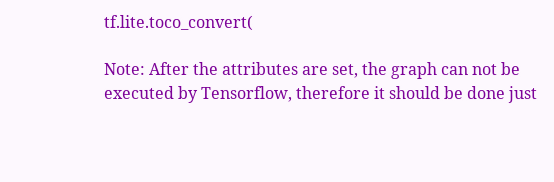tf.lite.toco_convert(

Note: After the attributes are set, the graph can not be executed by Tensorflow, therefore it should be done just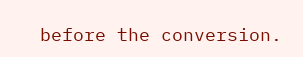before the conversion.